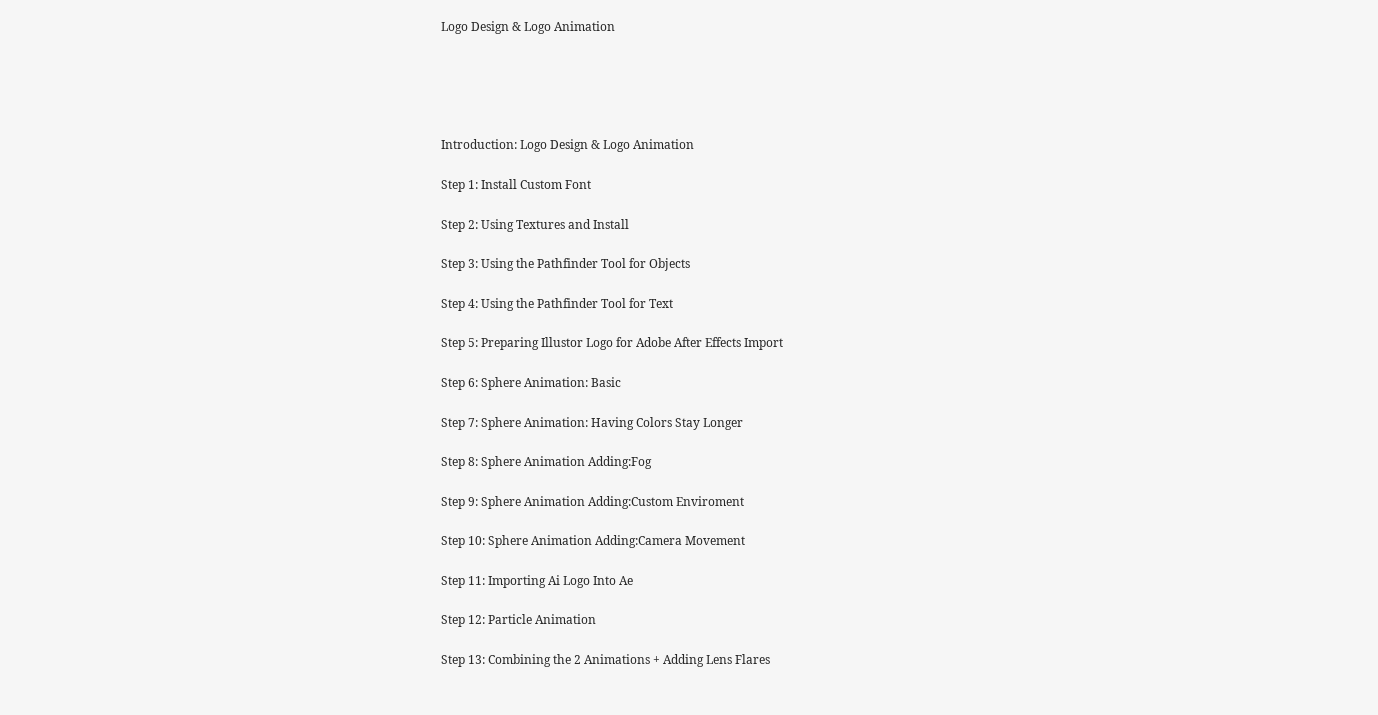Logo Design & Logo Animation





Introduction: Logo Design & Logo Animation

Step 1: Install Custom Font

Step 2: Using Textures and Install

Step 3: Using the Pathfinder Tool for Objects

Step 4: Using the Pathfinder Tool for Text

Step 5: Preparing Illustor Logo for Adobe After Effects Import

Step 6: Sphere Animation: Basic

Step 7: Sphere Animation: Having Colors Stay Longer

Step 8: Sphere Animation Adding:Fog

Step 9: Sphere Animation Adding:Custom Enviroment

Step 10: Sphere Animation Adding:Camera Movement

Step 11: Importing Ai Logo Into Ae

Step 12: Particle Animation

Step 13: Combining the 2 Animations + Adding Lens Flares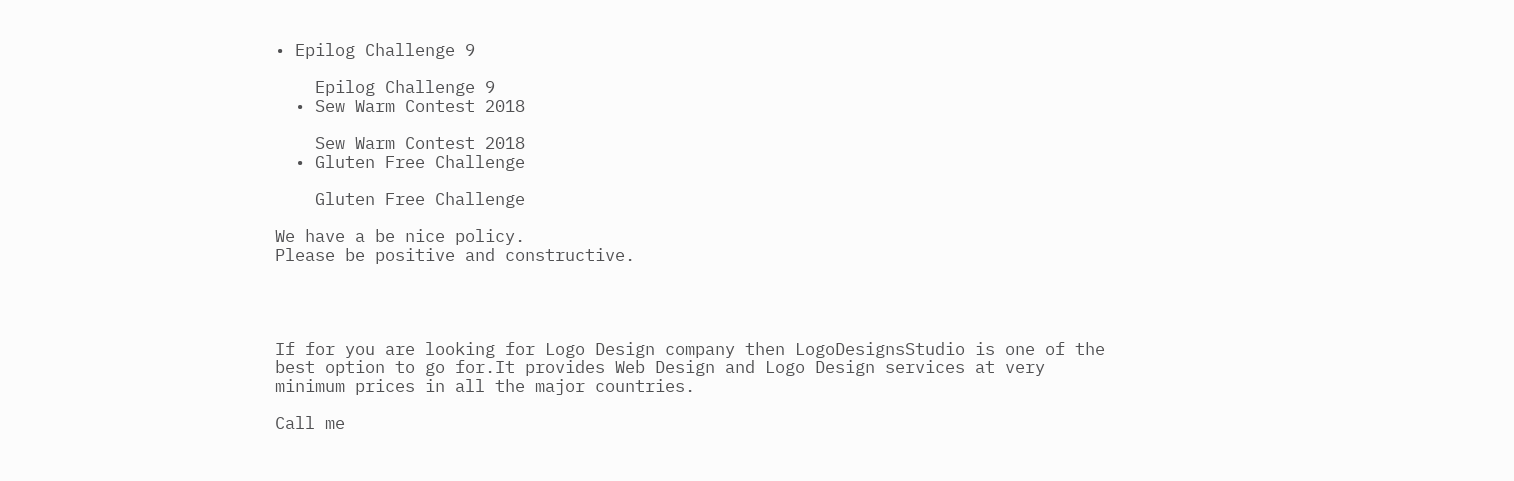• Epilog Challenge 9

    Epilog Challenge 9
  • Sew Warm Contest 2018

    Sew Warm Contest 2018
  • Gluten Free Challenge

    Gluten Free Challenge

We have a be nice policy.
Please be positive and constructive.




If for you are looking for Logo Design company then LogoDesignsStudio is one of the best option to go for.It provides Web Design and Logo Design services at very minimum prices in all the major countries.

Call me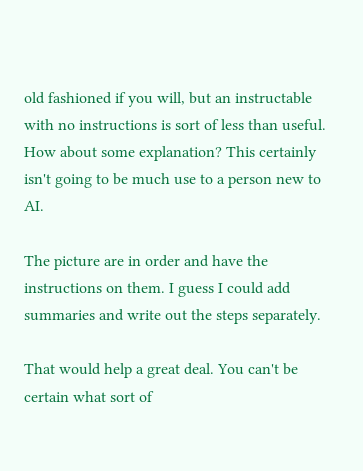old fashioned if you will, but an instructable with no instructions is sort of less than useful. How about some explanation? This certainly isn't going to be much use to a person new to AI.

The picture are in order and have the instructions on them. I guess I could add summaries and write out the steps separately.

That would help a great deal. You can't be certain what sort of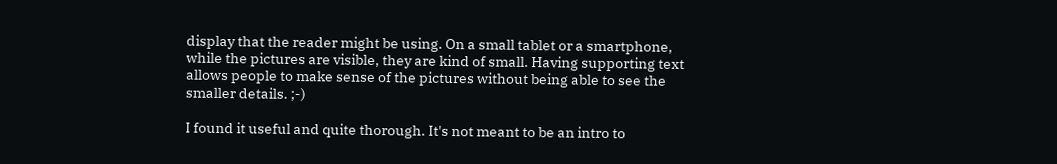display that the reader might be using. On a small tablet or a smartphone, while the pictures are visible, they are kind of small. Having supporting text allows people to make sense of the pictures without being able to see the smaller details. ;-)

I found it useful and quite thorough. It's not meant to be an intro to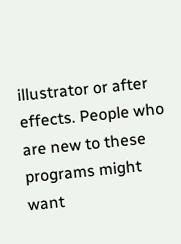illustrator or after effects. People who are new to these programs might want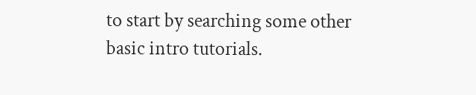to start by searching some other basic intro tutorials.